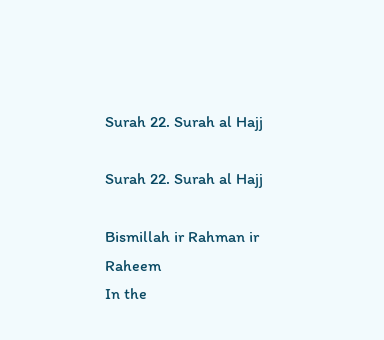Surah 22. Surah al Hajj

Surah 22. Surah al Hajj

Bismillah ir Rahman ir Raheem
In the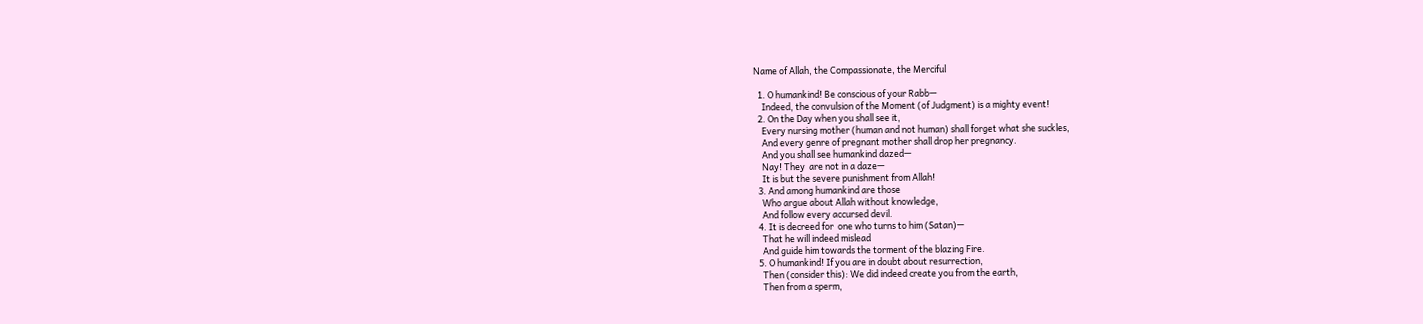Name of Allah, the Compassionate, the Merciful

  1. O humankind! Be conscious of your Rabb—
    Indeed, the convulsion of the Moment (of Judgment) is a mighty event!
  2. On the Day when you shall see it,
    Every nursing mother (human and not human) shall forget what she suckles,
    And every genre of pregnant mother shall drop her pregnancy.
    And you shall see humankind dazed—
    Nay! They  are not in a daze—
    It is but the severe punishment from Allah!
  3. And among humankind are those
    Who argue about Allah without knowledge,
    And follow every accursed devil.
  4. It is decreed for  one who turns to him (Satan)—
    That he will indeed mislead
    And guide him towards the torment of the blazing Fire.
  5. O humankind! If you are in doubt about resurrection,
    Then (consider this): We did indeed create you from the earth,
    Then from a sperm,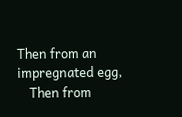Then from an impregnated egg,
    Then from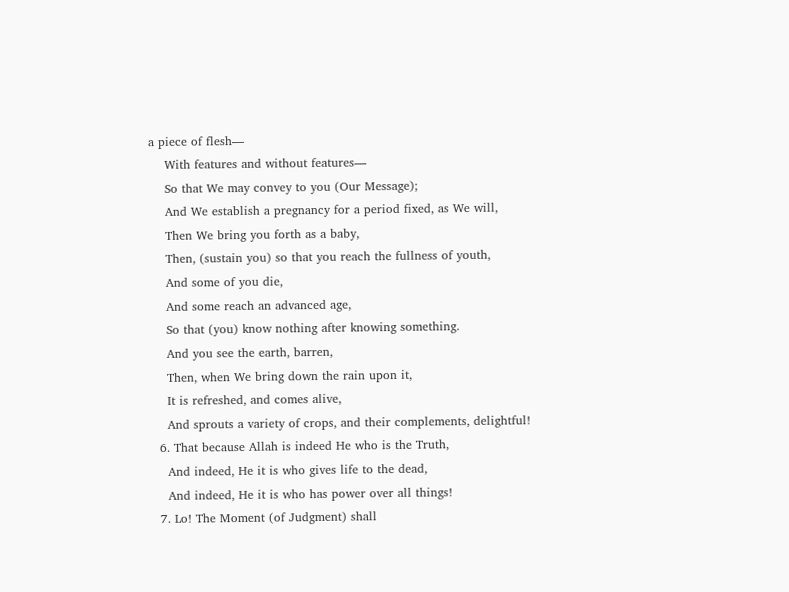a piece of flesh—
    With features and without features—
    So that We may convey to you (Our Message);
    And We establish a pregnancy for a period fixed, as We will,
    Then We bring you forth as a baby,
    Then, (sustain you) so that you reach the fullness of youth,
    And some of you die,
    And some reach an advanced age,
    So that (you) know nothing after knowing something.
    And you see the earth, barren,
    Then, when We bring down the rain upon it,
    It is refreshed, and comes alive,
    And sprouts a variety of crops, and their complements, delightful!
  6. That because Allah is indeed He who is the Truth,
    And indeed, He it is who gives life to the dead,
    And indeed, He it is who has power over all things!
  7. Lo! The Moment (of Judgment) shall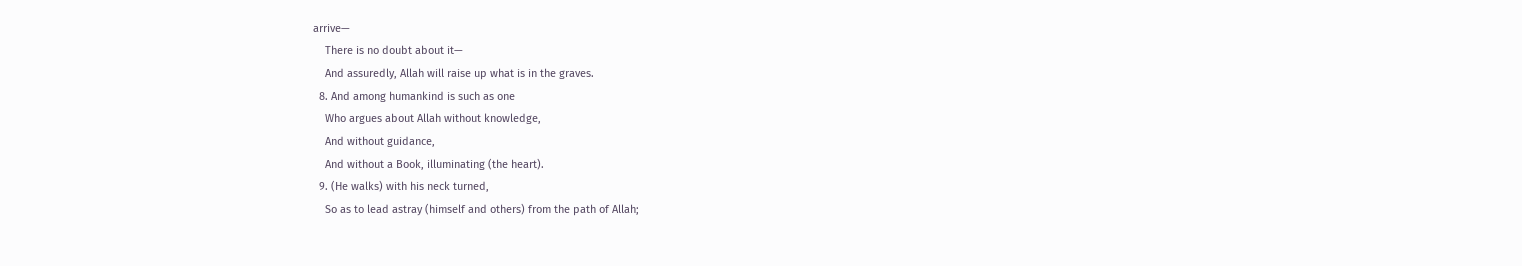arrive—
    There is no doubt about it—
    And assuredly, Allah will raise up what is in the graves.
  8. And among humankind is such as one
    Who argues about Allah without knowledge,
    And without guidance,
    And without a Book, illuminating (the heart).
  9. (He walks) with his neck turned,
    So as to lead astray (himself and others) from the path of Allah;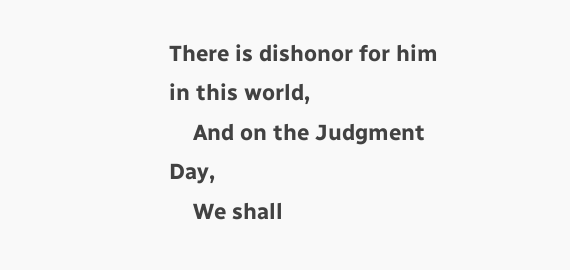There is dishonor for him in this world,
    And on the Judgment Day,
    We shall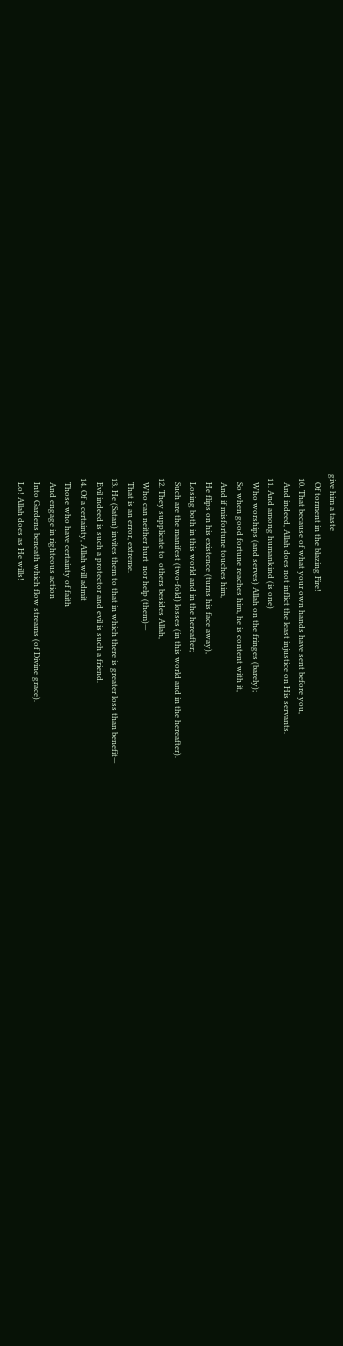give him a taste
    Of torment in the blazing Fire!
  10. That because of what your own hands have sent before you,
    And indeed, Allah does not inflict the least injustice on His servants.
  11. And among humankind (is one)
    Who worships (and serves) Allah on the fringes (barely);
    So when good fortune reaches him, he is content with it,
    And if misfortune touches him,
    He flips on his existence (turns his face away),
    Losing both in this world and in the hereafter;
    Such are the manifest (two-fold) losses (in this world and in the hereafter).
  12. They supplicate to  others besides Allah,
    Who can neither hurt  nor help (them)—
    That is an error, extreme.
  13. He (Satan) invites them to that in which there is greater loss than benefit—
    Evil indeed is such a protector and evil is such a friend.
  14. Of a certainty, Allah will admit
    Those who have certainty of faith
    And engage in righteous action
    Into Gardens beneath which flow streams (of Divine grace).
    Lo! Allah does as He wills!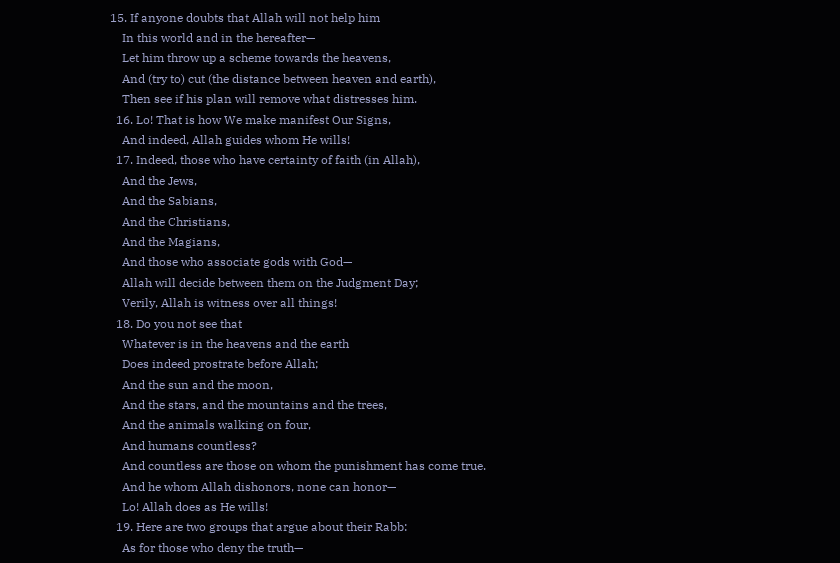15. If anyone doubts that Allah will not help him
    In this world and in the hereafter—
    Let him throw up a scheme towards the heavens,
    And (try to) cut (the distance between heaven and earth),
    Then see if his plan will remove what distresses him.
  16. Lo! That is how We make manifest Our Signs,
    And indeed, Allah guides whom He wills!
  17. Indeed, those who have certainty of faith (in Allah),
    And the Jews,
    And the Sabians,
    And the Christians,
    And the Magians,
    And those who associate gods with God—
    Allah will decide between them on the Judgment Day;
    Verily, Allah is witness over all things!
  18. Do you not see that
    Whatever is in the heavens and the earth
    Does indeed prostrate before Allah;
    And the sun and the moon,
    And the stars, and the mountains and the trees,
    And the animals walking on four,
    And humans countless?
    And countless are those on whom the punishment has come true.
    And he whom Allah dishonors, none can honor—
    Lo! Allah does as He wills!
  19. Here are two groups that argue about their Rabb:
    As for those who deny the truth—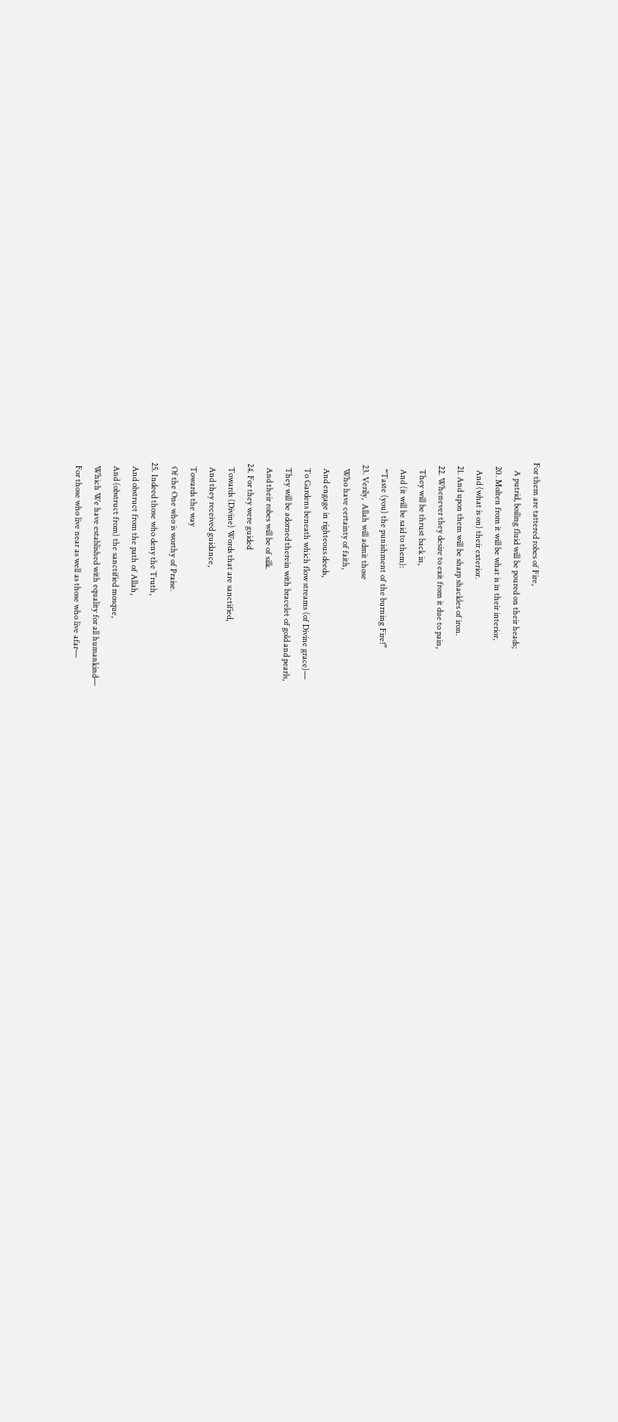For them are tattered robes of Fire,
    A putrid, boiling fluid will be poured on their heads;
  20. Molten from it will be what is in their interior,
    And (what is on) their exterior.
  21. And upon them will be sharp shackles of iron.
  22. Whenever they desire to exit from it due to pain,
    They will be thrust back in,
    And (it will be said to them):
    “Taste (you) the punishment of the burning Fire!”
  23. Verily,  Allah will admit those
    Who have certainty of faith,
    And engage in righteous deeds,
    To Gardens beneath which flow streams (of Divine grace)—
    They will be adorned therein with bracelet of gold and pearls,
    And their robes will be of silk.
  24. For they were guided
    Towards (Divine) Words that are sanctified,
    And they received guidance,
    Towards the way
    Of the One who is worthy of Praise.
  25. Indeed those who deny the Truth,
    And obstruct from the path of Allah,
    And (obstruct from) the sanctified mosque,
    Which We have established with equality for all humankind—
    For those who live near as well as those who live afar—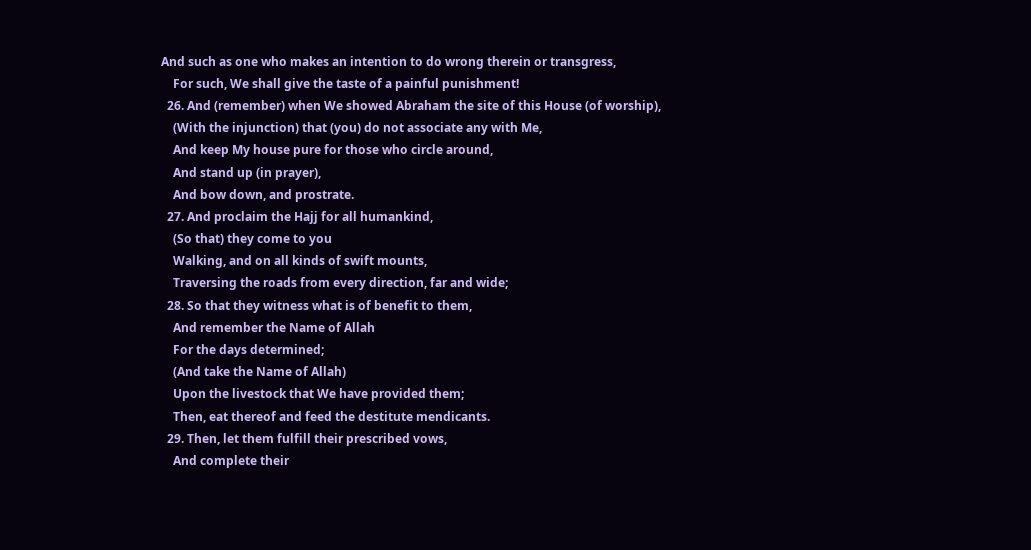And such as one who makes an intention to do wrong therein or transgress,
    For such, We shall give the taste of a painful punishment!
  26. And (remember) when We showed Abraham the site of this House (of worship),
    (With the injunction) that (you) do not associate any with Me,
    And keep My house pure for those who circle around,
    And stand up (in prayer),
    And bow down, and prostrate.
  27. And proclaim the Hajj for all humankind,
    (So that) they come to you
    Walking, and on all kinds of swift mounts,
    Traversing the roads from every direction, far and wide;
  28. So that they witness what is of benefit to them,
    And remember the Name of Allah
    For the days determined;
    (And take the Name of Allah)
    Upon the livestock that We have provided them;
    Then, eat thereof and feed the destitute mendicants.
  29. Then, let them fulfill their prescribed vows,
    And complete their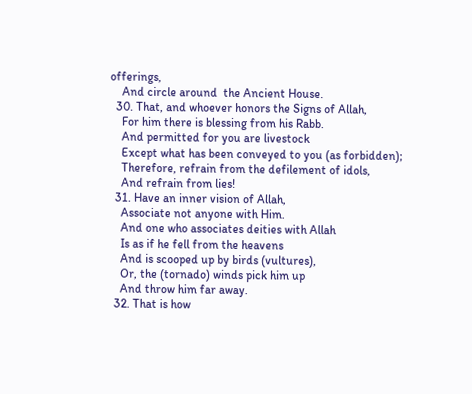offerings,
    And circle around  the Ancient House.
  30. That, and whoever honors the Signs of Allah,
    For him there is blessing from his Rabb.
    And permitted for you are livestock
    Except what has been conveyed to you (as forbidden);
    Therefore, refrain from the defilement of idols,
    And refrain from lies!
  31. Have an inner vision of Allah,
    Associate not anyone with Him.
    And one who associates deities with Allah
    Is as if he fell from the heavens
    And is scooped up by birds (vultures),
    Or, the (tornado) winds pick him up
    And throw him far away.
  32. That is how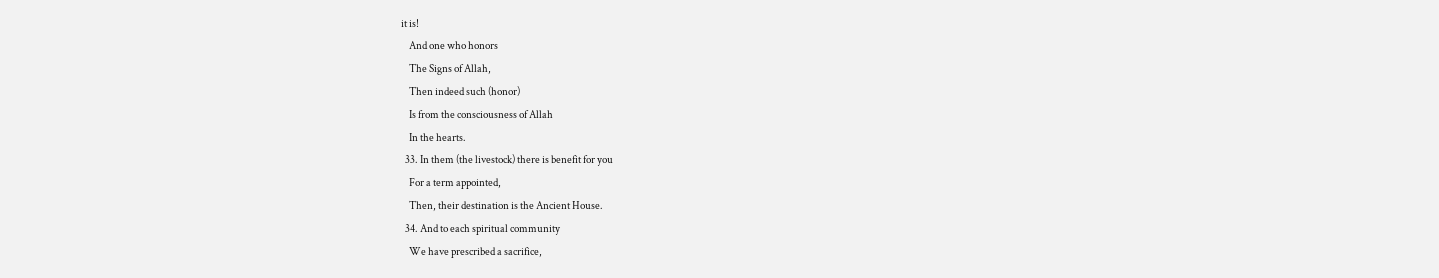it is!
    And one who honors
    The Signs of Allah,
    Then indeed such (honor)
    Is from the consciousness of Allah
    In the hearts.
  33. In them (the livestock) there is benefit for you
    For a term appointed,
    Then, their destination is the Ancient House.
  34. And to each spiritual community
    We have prescribed a sacrifice,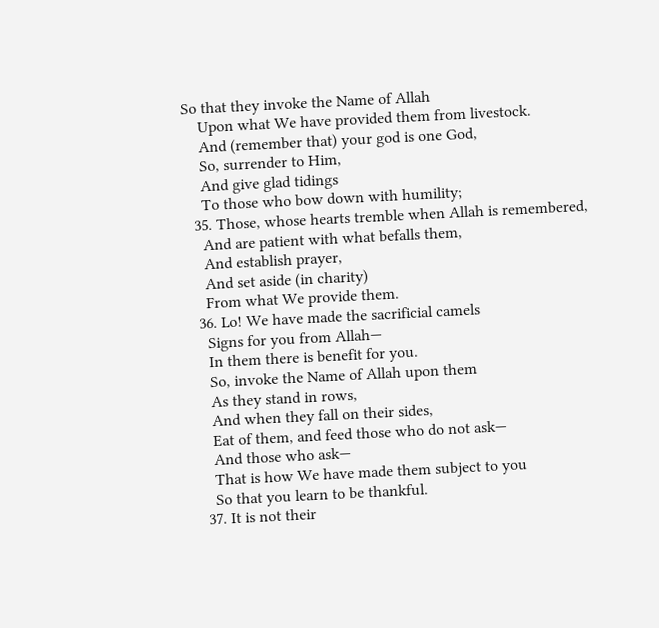So that they invoke the Name of Allah
    Upon what We have provided them from livestock.
    And (remember that) your god is one God,
    So, surrender to Him,
    And give glad tidings
    To those who bow down with humility;
  35. Those, whose hearts tremble when Allah is remembered,
    And are patient with what befalls them,
    And establish prayer,
    And set aside (in charity)
    From what We provide them.
  36. Lo! We have made the sacrificial camels
    Signs for you from Allah—
    In them there is benefit for you.
    So, invoke the Name of Allah upon them
    As they stand in rows,
    And when they fall on their sides,
    Eat of them, and feed those who do not ask—
    And those who ask—
    That is how We have made them subject to you
    So that you learn to be thankful.
  37. It is not their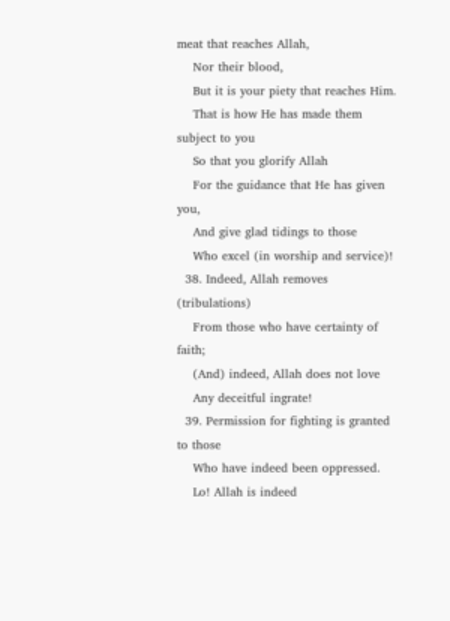meat that reaches Allah,
    Nor their blood,
    But it is your piety that reaches Him.
    That is how He has made them subject to you
    So that you glorify Allah
    For the guidance that He has given you,
    And give glad tidings to those
    Who excel (in worship and service)!
  38. Indeed, Allah removes (tribulations)
    From those who have certainty of faith;
    (And) indeed, Allah does not love
    Any deceitful ingrate!
  39. Permission for fighting is granted to those
    Who have indeed been oppressed.
    Lo! Allah is indeed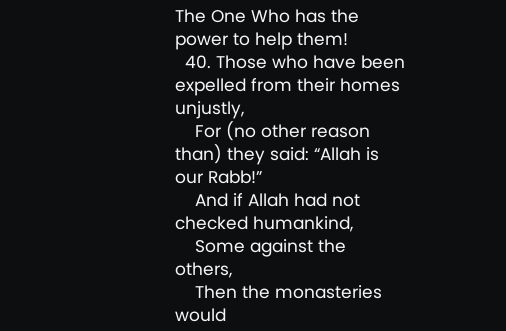The One Who has the power to help them!
  40. Those who have been expelled from their homes unjustly,
    For (no other reason than) they said: “Allah is our Rabb!”
    And if Allah had not checked humankind,
    Some against the others,
    Then the monasteries would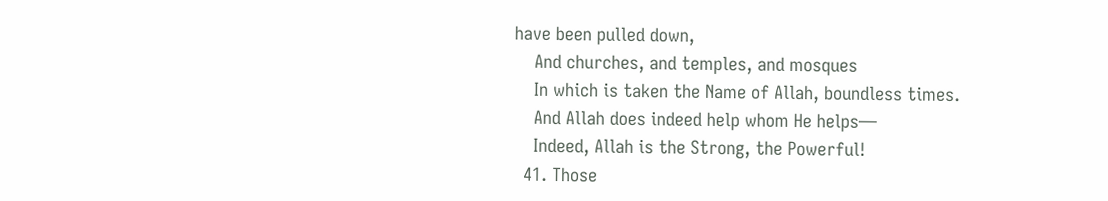have been pulled down,
    And churches, and temples, and mosques
    In which is taken the Name of Allah, boundless times.
    And Allah does indeed help whom He helps—
    Indeed, Allah is the Strong, the Powerful!
  41. Those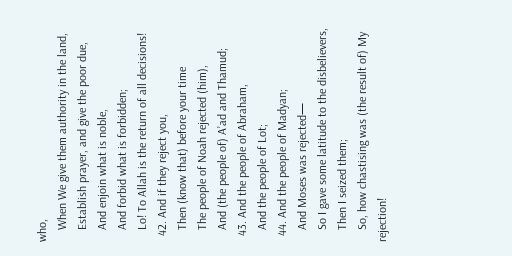who,
    When We give them authority in the land,
    Establish prayer, and give the poor due,
    And enjoin what is noble,
    And forbid what is forbidden;
    Lo! To Allah is the return of all decisions!
  42. And if they reject you,
    Then (know that) before your time
    The people of Noah rejected (him),
    And (the people of) A’ad and Thamud;
  43. And the people of Abraham,
    And the people of Lot;
  44. And the people of Madyan;
    And Moses was rejected—
    So I gave some latitude to the disbelievers,
    Then I seized them;
    So, how chastising was (the result of) My rejection!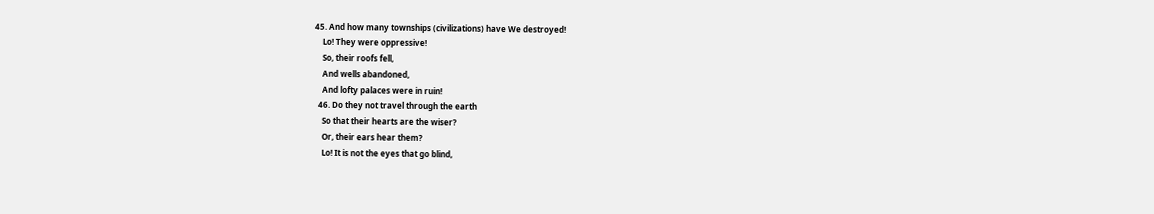45. And how many townships (civilizations) have We destroyed!
    Lo! They were oppressive!
    So, their roofs fell,
    And wells abandoned,
    And lofty palaces were in ruin!
  46. Do they not travel through the earth
    So that their hearts are the wiser?
    Or, their ears hear them?
    Lo! It is not the eyes that go blind,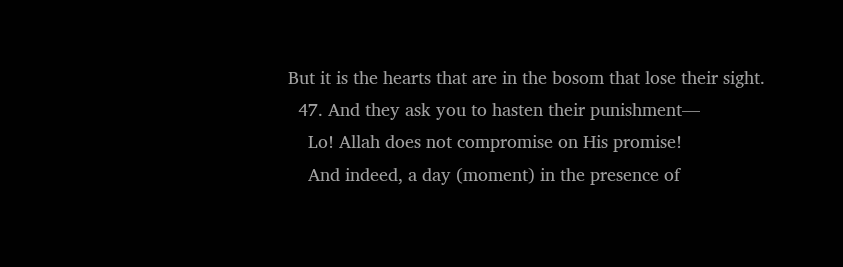But it is the hearts that are in the bosom that lose their sight.
  47. And they ask you to hasten their punishment—
    Lo! Allah does not compromise on His promise!
    And indeed, a day (moment) in the presence of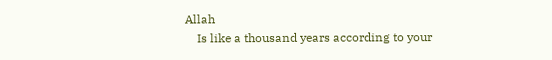Allah
    Is like a thousand years according to your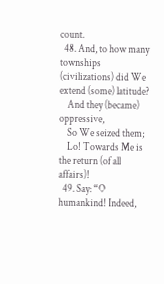count.
  48. And, to how many townships (civilizations) did We extend (some) latitude?
    And they (became) oppressive,
    So We seized them;
    Lo! Towards Me is the return (of all affairs)!
  49. Say: “O humankind! Indeed,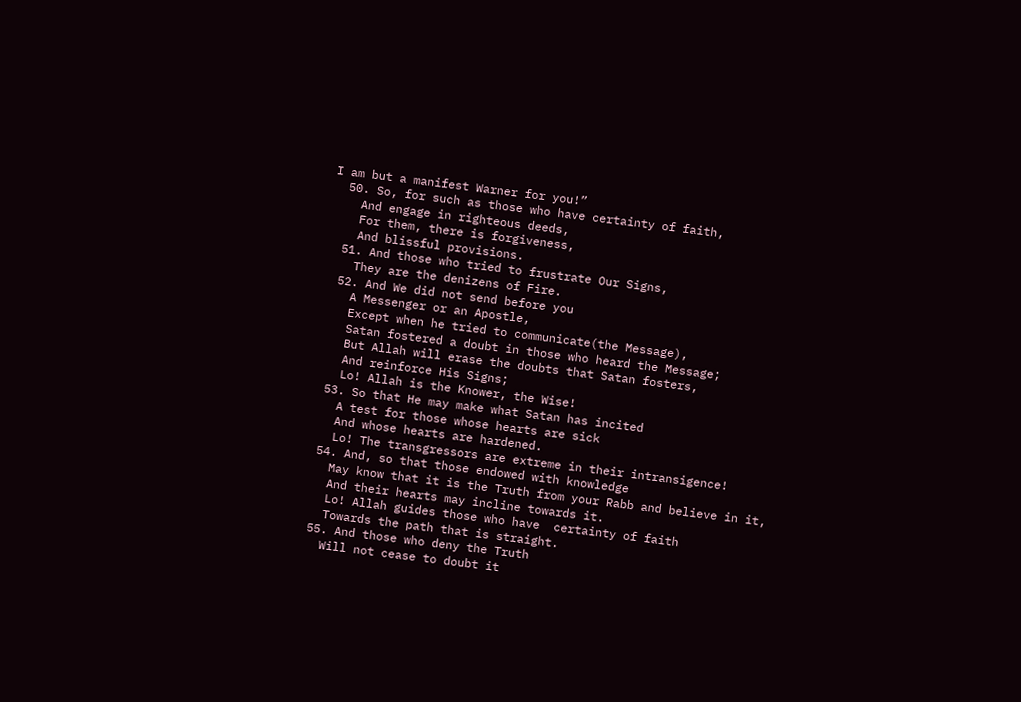I am but a manifest Warner for you!”
  50. So, for such as those who have certainty of faith,
    And engage in righteous deeds,
    For them, there is forgiveness,
    And blissful provisions.
  51. And those who tried to frustrate Our Signs,
    They are the denizens of Fire.
  52. And We did not send before you
    A Messenger or an Apostle,
    Except when he tried to communicate(the Message),
    Satan fostered a doubt in those who heard the Message;
    But Allah will erase the doubts that Satan fosters,
    And reinforce His Signs;
    Lo! Allah is the Knower, the Wise!
  53. So that He may make what Satan has incited
    A test for those whose hearts are sick
    And whose hearts are hardened.
    Lo! The transgressors are extreme in their intransigence!
  54. And, so that those endowed with knowledge
    May know that it is the Truth from your Rabb and believe in it,
    And their hearts may incline towards it.
    Lo! Allah guides those who have  certainty of faith
    Towards the path that is straight.
  55. And those who deny the Truth
    Will not cease to doubt it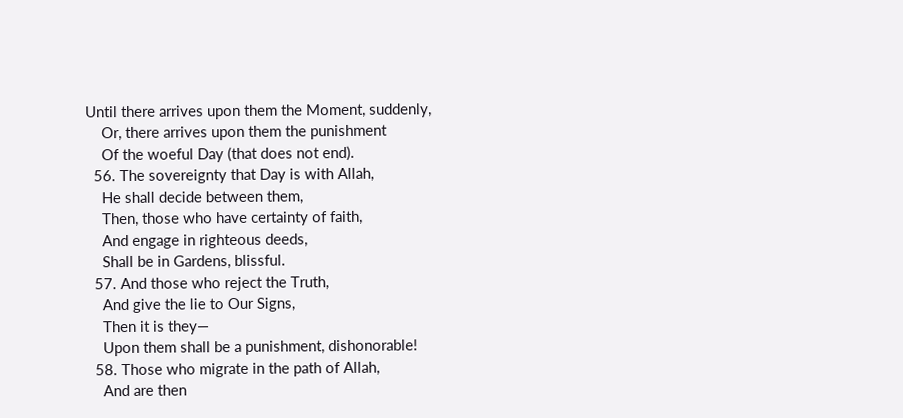Until there arrives upon them the Moment, suddenly,
    Or, there arrives upon them the punishment
    Of the woeful Day (that does not end).
  56. The sovereignty that Day is with Allah,
    He shall decide between them,
    Then, those who have certainty of faith,
    And engage in righteous deeds,
    Shall be in Gardens, blissful.
  57. And those who reject the Truth,
    And give the lie to Our Signs,
    Then it is they—
    Upon them shall be a punishment, dishonorable!
  58. Those who migrate in the path of Allah,
    And are then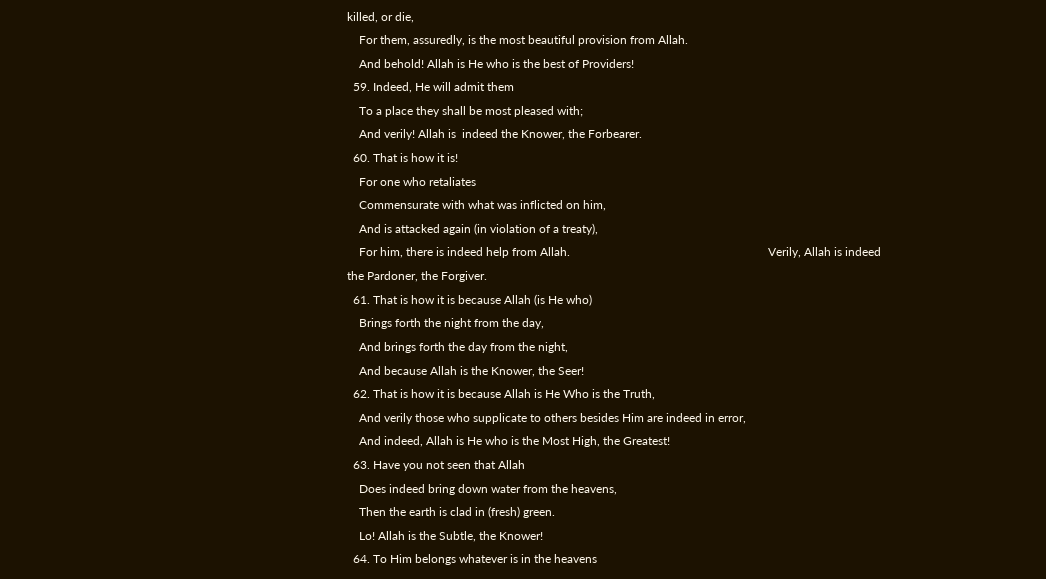killed, or die,
    For them, assuredly, is the most beautiful provision from Allah.
    And behold! Allah is He who is the best of Providers!
  59. Indeed, He will admit them
    To a place they shall be most pleased with;
    And verily! Allah is  indeed the Knower, the Forbearer.
  60. That is how it is!
    For one who retaliates
    Commensurate with what was inflicted on him,
    And is attacked again (in violation of a treaty),
    For him, there is indeed help from Allah.                                                                  Verily, Allah is indeed the Pardoner, the Forgiver.
  61. That is how it is because Allah (is He who)
    Brings forth the night from the day,
    And brings forth the day from the night,
    And because Allah is the Knower, the Seer!
  62. That is how it is because Allah is He Who is the Truth,
    And verily those who supplicate to others besides Him are indeed in error,
    And indeed, Allah is He who is the Most High, the Greatest!
  63. Have you not seen that Allah
    Does indeed bring down water from the heavens,
    Then the earth is clad in (fresh) green.
    Lo! Allah is the Subtle, the Knower!
  64. To Him belongs whatever is in the heavens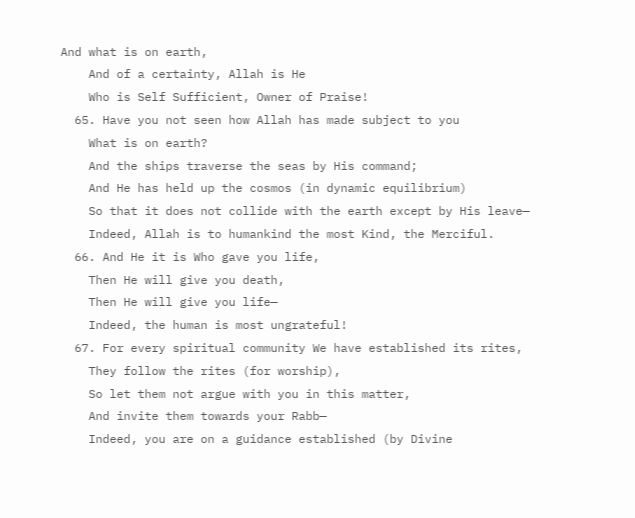And what is on earth,
    And of a certainty, Allah is He
    Who is Self Sufficient, Owner of Praise!
  65. Have you not seen how Allah has made subject to you
    What is on earth?
    And the ships traverse the seas by His command;
    And He has held up the cosmos (in dynamic equilibrium)
    So that it does not collide with the earth except by His leave—
    Indeed, Allah is to humankind the most Kind, the Merciful.
  66. And He it is Who gave you life,
    Then He will give you death,
    Then He will give you life—
    Indeed, the human is most ungrateful!
  67. For every spiritual community We have established its rites,
    They follow the rites (for worship),
    So let them not argue with you in this matter,
    And invite them towards your Rabb—
    Indeed, you are on a guidance established (by Divine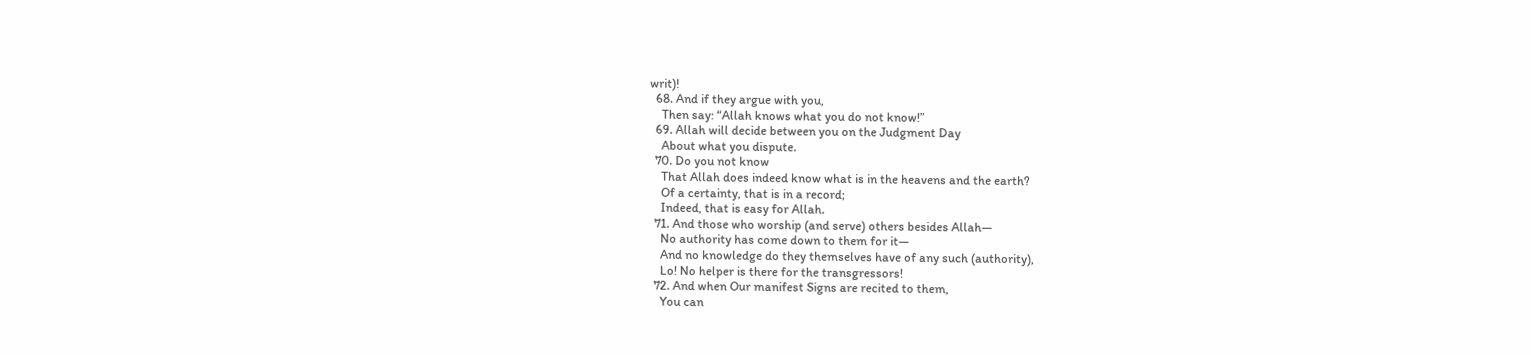writ)!
  68. And if they argue with you,
    Then say: “Allah knows what you do not know!”
  69. Allah will decide between you on the Judgment Day
    About what you dispute.
  70. Do you not know
    That Allah does indeed know what is in the heavens and the earth?
    Of a certainty, that is in a record;
    Indeed, that is easy for Allah.
  71. And those who worship (and serve) others besides Allah—
    No authority has come down to them for it—
    And no knowledge do they themselves have of any such (authority),
    Lo! No helper is there for the transgressors!
  72. And when Our manifest Signs are recited to them,
    You can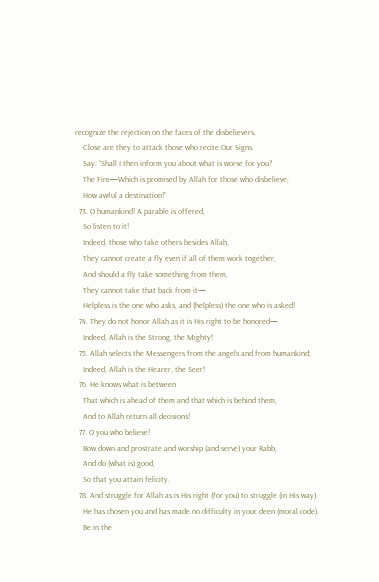recognize the rejection on the faces of the disbelievers,
    Close are they to attack those who recite Our Signs.
    Say: “Shall I then inform you about what is worse for you?
    The Fire—Which is promised by Allah for those who disbelieve,
    How awful a destination!”
  73. O humankind! A parable is offered,
    So listen to it!
    Indeed, those who take others besides Allah,
    They cannot create a fly even if all of them work together,
    And should a fly take something from them,
    They cannot take that back from it—
    Helpless is the one who asks, and (helpless) the one who is asked!
  74. They do not honor Allah as it is His right to be honored—
    Indeed, Allah is the Strong, the Mighty!
  75. Allah selects the Messengers from the angels and from humankind;
    Indeed, Allah is the Hearer, the Seer!
  76. He knows what is between
    That which is ahead of them and that which is behind them,
    And to Allah return all decisions!
  77. O you who believe!
    Bow down and prostrate and worship (and serve) your Rabb,
    And do (what is) good,
    So that you attain felicity.
  78. And struggle for Allah as is His right (for you) to struggle (in His way).
    He has chosen you and has made no difficulty in your deen (moral code).
    Be in the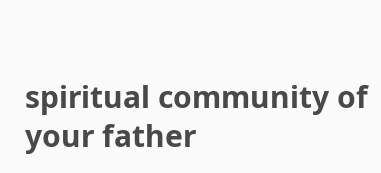spiritual community of your father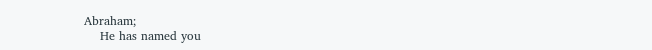Abraham;
    He has named you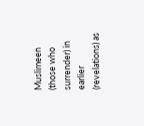Muslimeen (those who surrender) in earlier (revelations) as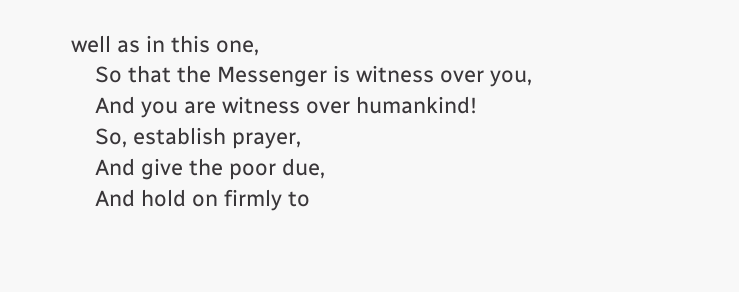well as in this one,
    So that the Messenger is witness over you,
    And you are witness over humankind!
    So, establish prayer,
    And give the poor due,
    And hold on firmly to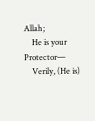Allah;
    He is your Protector—
    Verily, (He is)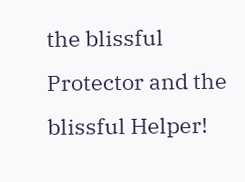the blissful Protector and the blissful Helper!